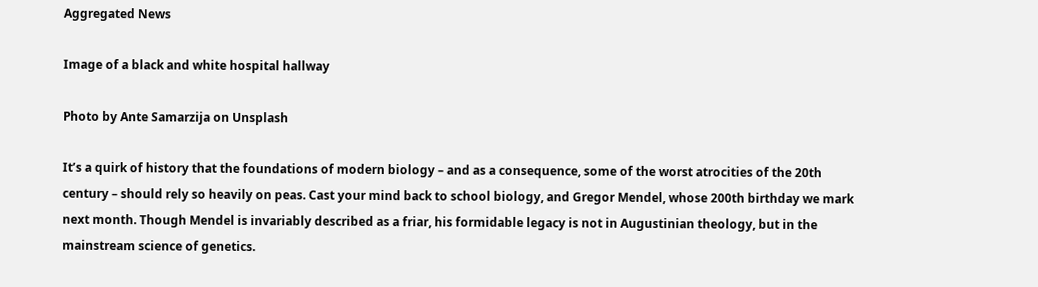Aggregated News

Image of a black and white hospital hallway

Photo by Ante Samarzija on Unsplash

It’s a quirk of history that the foundations of modern biology – and as a consequence, some of the worst atrocities of the 20th century – should rely so heavily on peas. Cast your mind back to school biology, and Gregor Mendel, whose 200th birthday we mark next month. Though Mendel is invariably described as a friar, his formidable legacy is not in Augustinian theology, but in the mainstream science of genetics.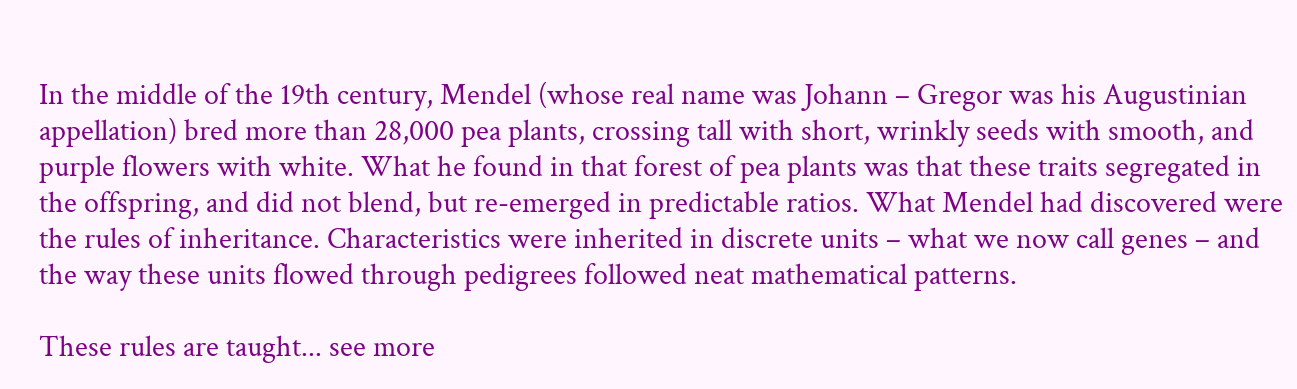In the middle of the 19th century, Mendel (whose real name was Johann – Gregor was his Augustinian appellation) bred more than 28,000 pea plants, crossing tall with short, wrinkly seeds with smooth, and purple flowers with white. What he found in that forest of pea plants was that these traits segregated in the offspring, and did not blend, but re-emerged in predictable ratios. What Mendel had discovered were the rules of inheritance. Characteristics were inherited in discrete units – what we now call genes – and the way these units flowed through pedigrees followed neat mathematical patterns.

These rules are taught... see more